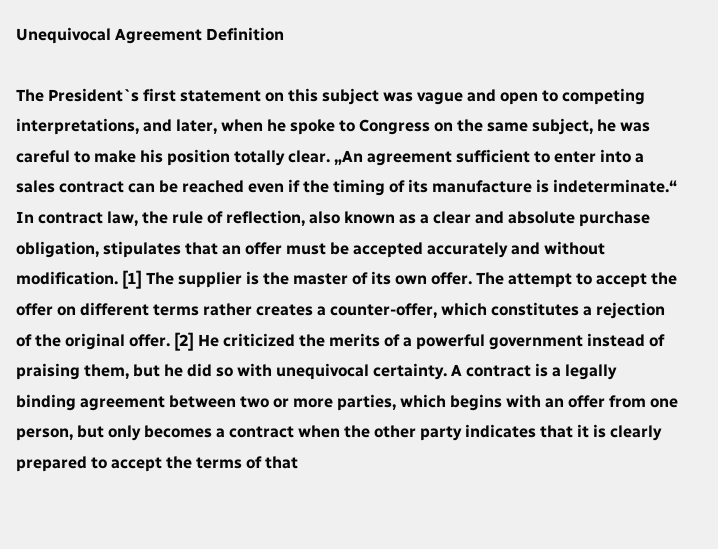Unequivocal Agreement Definition

The President`s first statement on this subject was vague and open to competing interpretations, and later, when he spoke to Congress on the same subject, he was careful to make his position totally clear. „An agreement sufficient to enter into a sales contract can be reached even if the timing of its manufacture is indeterminate.“ In contract law, the rule of reflection, also known as a clear and absolute purchase obligation, stipulates that an offer must be accepted accurately and without modification. [1] The supplier is the master of its own offer. The attempt to accept the offer on different terms rather creates a counter-offer, which constitutes a rejection of the original offer. [2] He criticized the merits of a powerful government instead of praising them, but he did so with unequivocal certainty. A contract is a legally binding agreement between two or more parties, which begins with an offer from one person, but only becomes a contract when the other party indicates that it is clearly prepared to accept the terms of that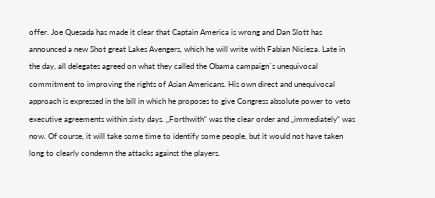offer. Joe Quesada has made it clear that Captain America is wrong and Dan Slott has announced a new Shot great Lakes Avengers, which he will write with Fabian Nicieza. Late in the day, all delegates agreed on what they called the Obama campaign`s unequivocal commitment to improving the rights of Asian Americans. His own direct and unequivocal approach is expressed in the bill in which he proposes to give Congress absolute power to veto executive agreements within sixty days. „Forthwith“ was the clear order and „immediately“ was now. Of course, it will take some time to identify some people, but it would not have taken long to clearly condemn the attacks against the players.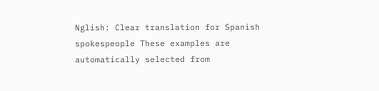Nglish: Clear translation for Spanish spokespeople These examples are automatically selected from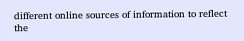different online sources of information to reflect the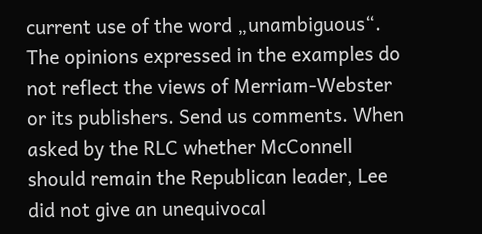current use of the word „unambiguous“. The opinions expressed in the examples do not reflect the views of Merriam-Webster or its publishers. Send us comments. When asked by the RLC whether McConnell should remain the Republican leader, Lee did not give an unequivocal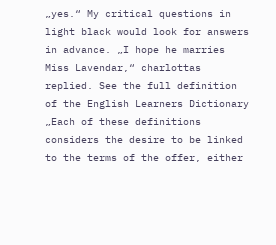„yes.“ My critical questions in light black would look for answers in advance. „I hope he marries Miss Lavendar,“ charlottas replied. See the full definition of the English Learners Dictionary „Each of these definitions considers the desire to be linked to the terms of the offer, either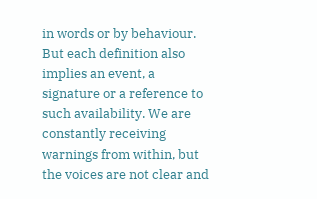in words or by behaviour. But each definition also implies an event, a signature or a reference to such availability. We are constantly receiving warnings from within, but the voices are not clear and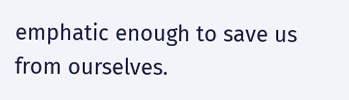emphatic enough to save us from ourselves.